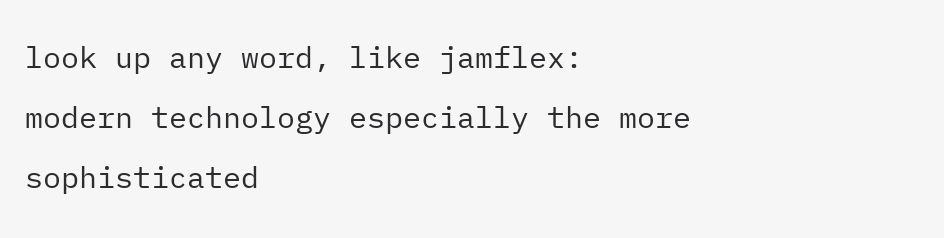look up any word, like jamflex:
modern technology especially the more sophisticated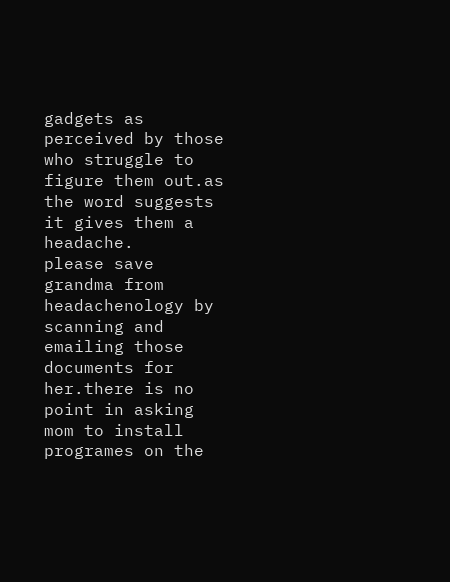gadgets as perceived by those who struggle to figure them out.as the word suggests it gives them a headache.
please save grandma from headachenology by scanning and emailing those documents for her.there is no point in asking mom to install programes on the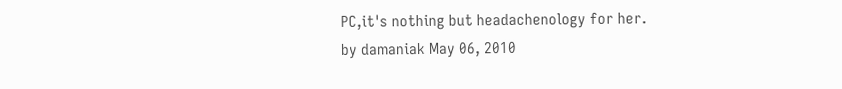PC,it's nothing but headachenology for her.
by damaniak May 06, 2010